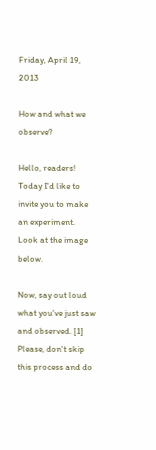Friday, April 19, 2013

How and what we observe?

Hello, readers!
Today I'd like to invite you to make an experiment.
Look at the image below.

Now, say out loud what you've just saw and observed. [1]
Please, don't skip this process and do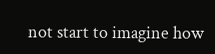not start to imagine how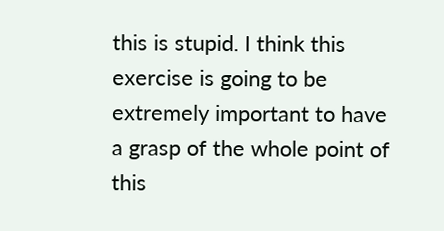this is stupid. I think this exercise is going to be extremely important to have a grasp of the whole point of this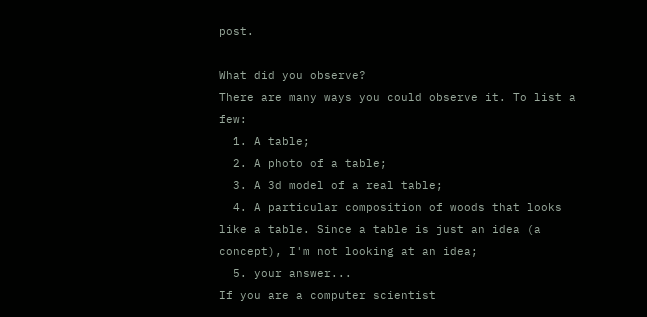post.

What did you observe?
There are many ways you could observe it. To list a few:
  1. A table;
  2. A photo of a table;
  3. A 3d model of a real table;
  4. A particular composition of woods that looks like a table. Since a table is just an idea (a concept), I'm not looking at an idea;
  5. your answer...
If you are a computer scientist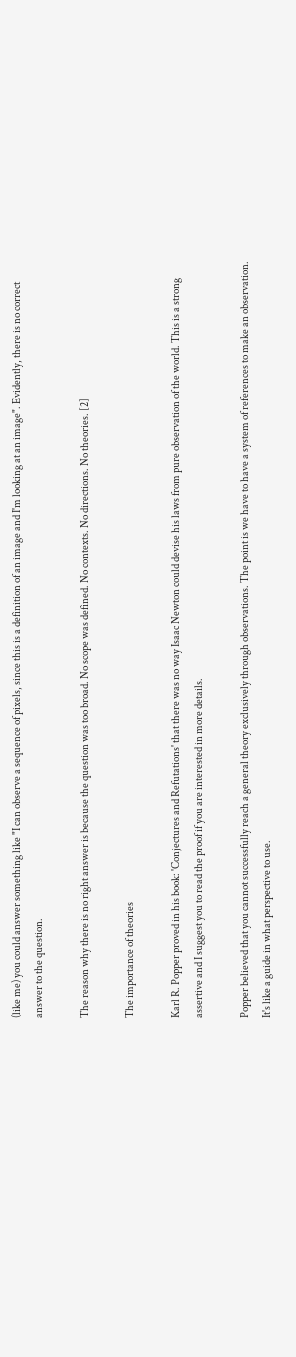(like me) you could answer something like "I can observe a sequence of pixels, since this is a definition of an image and I'm looking at an image". Evidently, there is no correct answer to the question.

The reason why there is no right answer is because the question was too broad. No scope was defined. No contexts. No directions. No theories. [2]

The importance of theories

Karl R. Popper proved in his book: 'Conjectures and Refutations' that there was no way Isaac Newton could devise his laws from pure observation of the world. This is a strong assertive and I suggest you to read the proof if you are interested in more details.

Popper believed that you cannot successfully reach a general theory exclusively through observations. The point is we have to have a system of references to make an observation. It's like a guide in what perspective to use.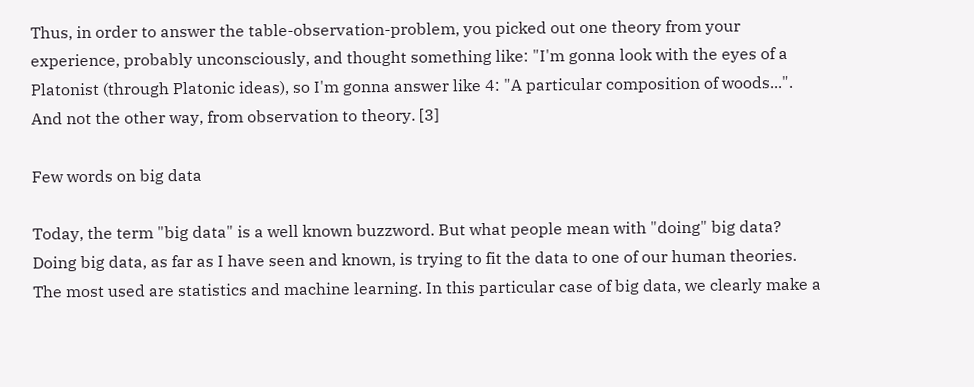Thus, in order to answer the table-observation-problem, you picked out one theory from your experience, probably unconsciously, and thought something like: "I'm gonna look with the eyes of a Platonist (through Platonic ideas), so I'm gonna answer like 4: "A particular composition of woods...".
And not the other way, from observation to theory. [3]

Few words on big data

Today, the term "big data" is a well known buzzword. But what people mean with "doing" big data?
Doing big data, as far as I have seen and known, is trying to fit the data to one of our human theories. The most used are statistics and machine learning. In this particular case of big data, we clearly make a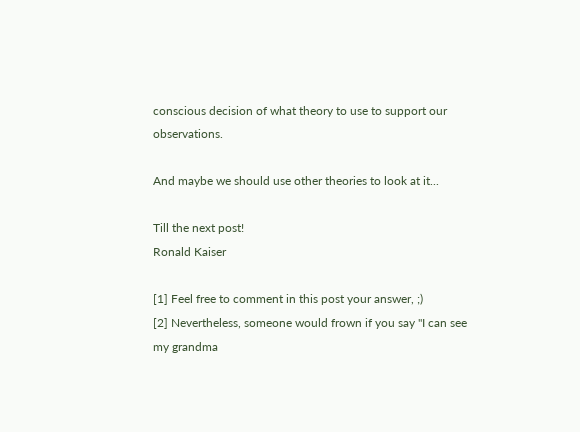conscious decision of what theory to use to support our observations.

And maybe we should use other theories to look at it...

Till the next post!
Ronald Kaiser

[1] Feel free to comment in this post your answer, ;)
[2] Nevertheless, someone would frown if you say "I can see my grandma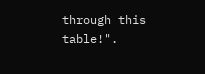through this table!".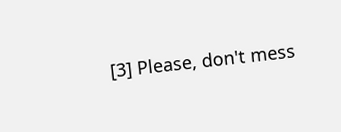[3] Please, don't mess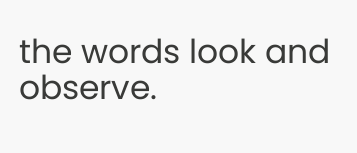the words look and observe.